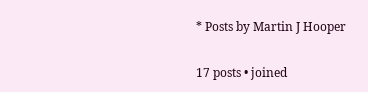* Posts by Martin J Hooper

17 posts • joined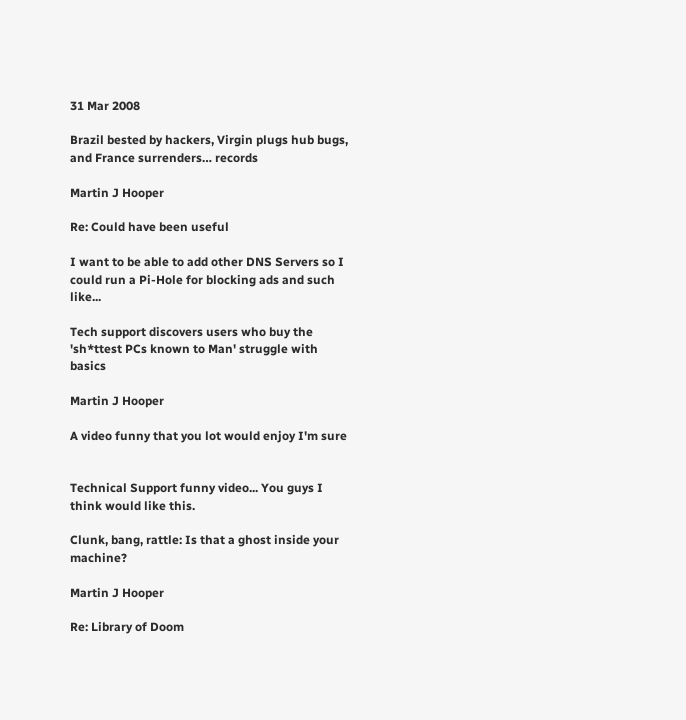31 Mar 2008

Brazil bested by hackers, Virgin plugs hub bugs, and France surrenders… records

Martin J Hooper

Re: Could have been useful

I want to be able to add other DNS Servers so I could run a Pi-Hole for blocking ads and such like...

Tech support discovers users who buy the 'sh*ttest PCs known to Man' struggle with basics

Martin J Hooper

A video funny that you lot would enjoy I'm sure


Technical Support funny video... You guys I think would like this.

Clunk, bang, rattle: Is that a ghost inside your machine?

Martin J Hooper

Re: Library of Doom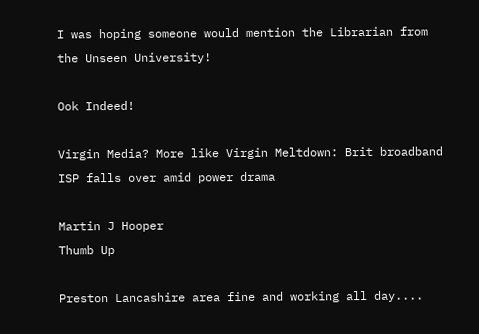I was hoping someone would mention the Librarian from the Unseen University!

Ook Indeed!

Virgin Media? More like Virgin Meltdown: Brit broadband ISP falls over amid power drama

Martin J Hooper
Thumb Up

Preston Lancashire area fine and working all day....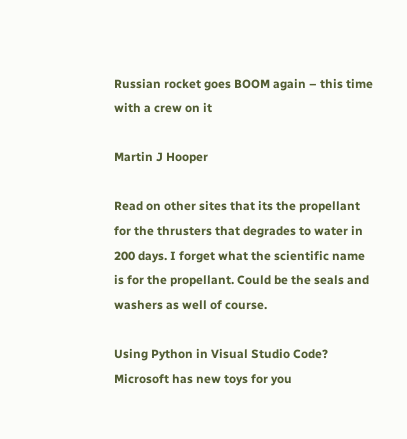Russian rocket goes BOOM again – this time with a crew on it

Martin J Hooper

Read on other sites that its the propellant for the thrusters that degrades to water in 200 days. I forget what the scientific name is for the propellant. Could be the seals and washers as well of course.

Using Python in Visual Studio Code? Microsoft has new toys for you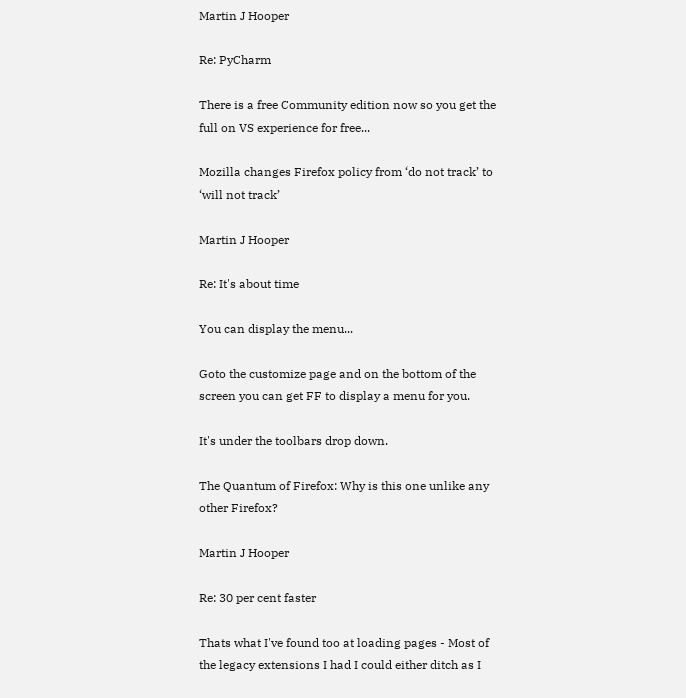Martin J Hooper

Re: PyCharm

There is a free Community edition now so you get the full on VS experience for free...

Mozilla changes Firefox policy from ‘do not track’ to ‘will not track’

Martin J Hooper

Re: It's about time

You can display the menu...

Goto the customize page and on the bottom of the screen you can get FF to display a menu for you.

It's under the toolbars drop down.

The Quantum of Firefox: Why is this one unlike any other Firefox?

Martin J Hooper

Re: 30 per cent faster

Thats what I've found too at loading pages - Most of the legacy extensions I had I could either ditch as I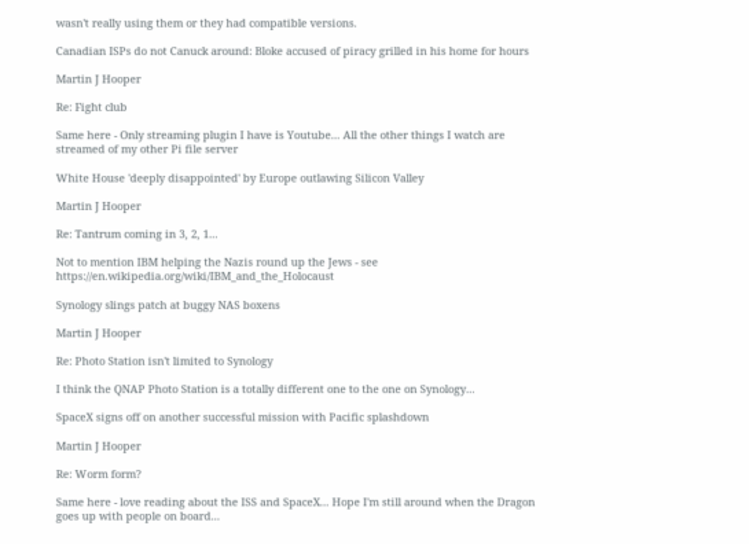wasn't really using them or they had compatible versions.

Canadian ISPs do not Canuck around: Bloke accused of piracy grilled in his home for hours

Martin J Hooper

Re: Fight club

Same here - Only streaming plugin I have is Youtube... All the other things I watch are streamed of my other Pi file server

White House 'deeply disappointed' by Europe outlawing Silicon Valley

Martin J Hooper

Re: Tantrum coming in 3, 2, 1...

Not to mention IBM helping the Nazis round up the Jews - see https://en.wikipedia.org/wiki/IBM_and_the_Holocaust

Synology slings patch at buggy NAS boxens

Martin J Hooper

Re: Photo Station isn't limited to Synology

I think the QNAP Photo Station is a totally different one to the one on Synology...

SpaceX signs off on another successful mission with Pacific splashdown

Martin J Hooper

Re: Worm form?

Same here - love reading about the ISS and SpaceX... Hope I'm still around when the Dragon goes up with people on board...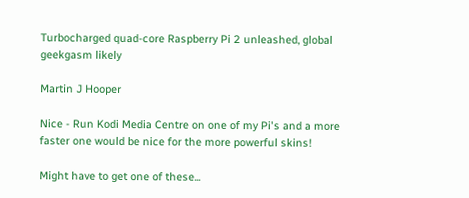Turbocharged quad-core Raspberry Pi 2 unleashed, global geekgasm likely

Martin J Hooper

Nice - Run Kodi Media Centre on one of my Pi's and a more faster one would be nice for the more powerful skins!

Might have to get one of these...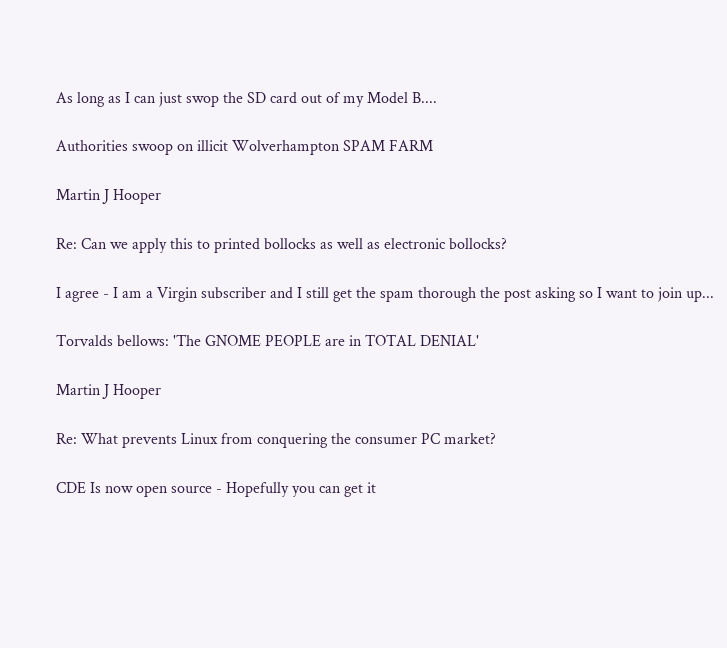As long as I can just swop the SD card out of my Model B....

Authorities swoop on illicit Wolverhampton SPAM FARM

Martin J Hooper

Re: Can we apply this to printed bollocks as well as electronic bollocks?

I agree - I am a Virgin subscriber and I still get the spam thorough the post asking so I want to join up...

Torvalds bellows: 'The GNOME PEOPLE are in TOTAL DENIAL'

Martin J Hooper

Re: What prevents Linux from conquering the consumer PC market?

CDE Is now open source - Hopefully you can get it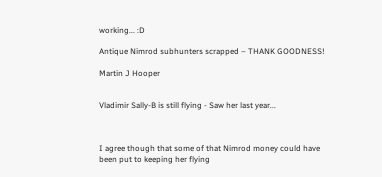working... :D

Antique Nimrod subhunters scrapped – THANK GOODNESS!

Martin J Hooper


Vladimir Sally-B is still flying - Saw her last year...



I agree though that some of that Nimrod money could have been put to keeping her flying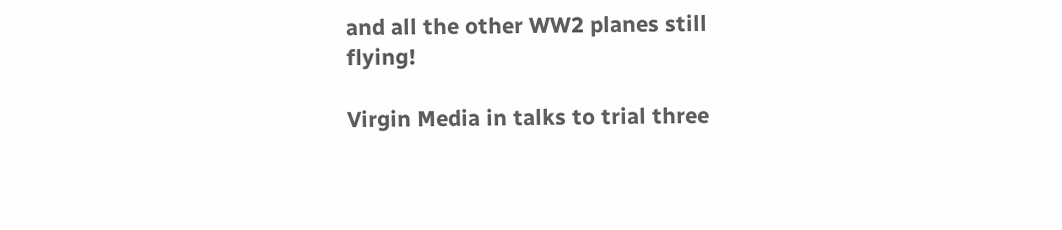and all the other WW2 planes still flying!

Virgin Media in talks to trial three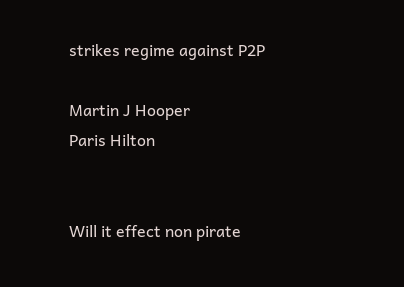strikes regime against P2P

Martin J Hooper
Paris Hilton


Will it effect non pirate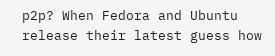p2p? When Fedora and Ubuntu release their latest guess how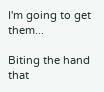I'm going to get them...

Biting the hand that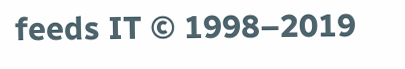feeds IT © 1998–2019